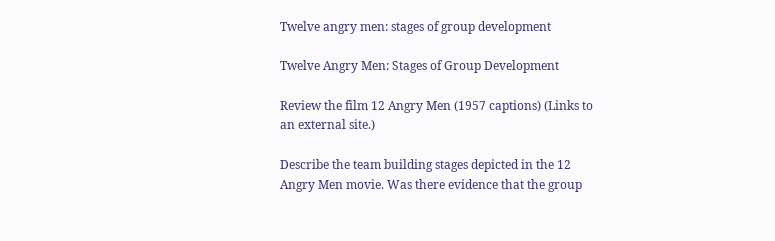Twelve angry men: stages of group development

Twelve Angry Men: Stages of Group Development

Review the film 12 Angry Men (1957 captions) (Links to an external site.)

Describe the team building stages depicted in the 12 Angry Men movie. Was there evidence that the group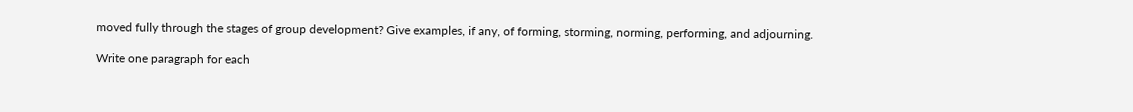moved fully through the stages of group development? Give examples, if any, of forming, storming, norming, performing, and adjourning.

Write one paragraph for each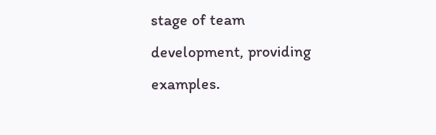stage of team development, providing examples.